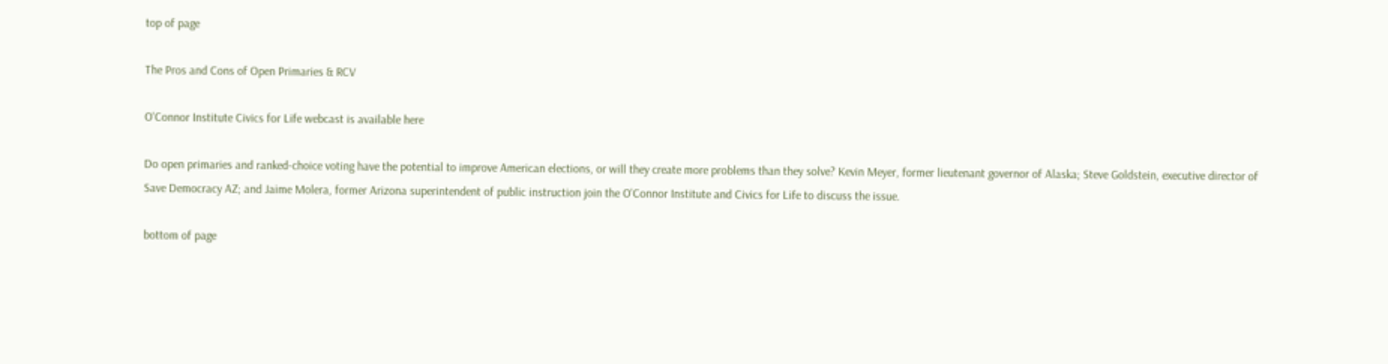top of page

The Pros and Cons of Open Primaries & RCV

O'Connor Institute Civics for Life webcast is available here

Do open primaries and ranked-choice voting have the potential to improve American elections, or will they create more problems than they solve? Kevin Meyer, former lieutenant governor of Alaska; Steve Goldstein, executive director of Save Democracy AZ; and Jaime Molera, former Arizona superintendent of public instruction join the O'Connor Institute and Civics for Life to discuss the issue.

bottom of page